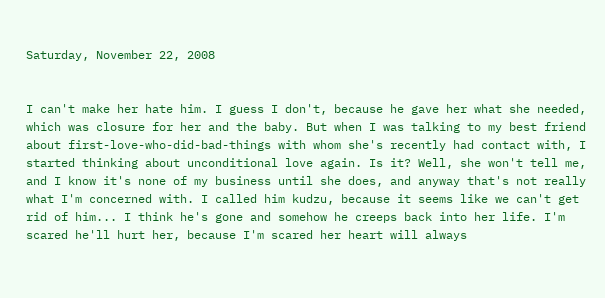Saturday, November 22, 2008


I can't make her hate him. I guess I don't, because he gave her what she needed, which was closure for her and the baby. But when I was talking to my best friend about first-love-who-did-bad-things with whom she's recently had contact with, I started thinking about unconditional love again. Is it? Well, she won't tell me, and I know it's none of my business until she does, and anyway that's not really what I'm concerned with. I called him kudzu, because it seems like we can't get rid of him... I think he's gone and somehow he creeps back into her life. I'm scared he'll hurt her, because I'm scared her heart will always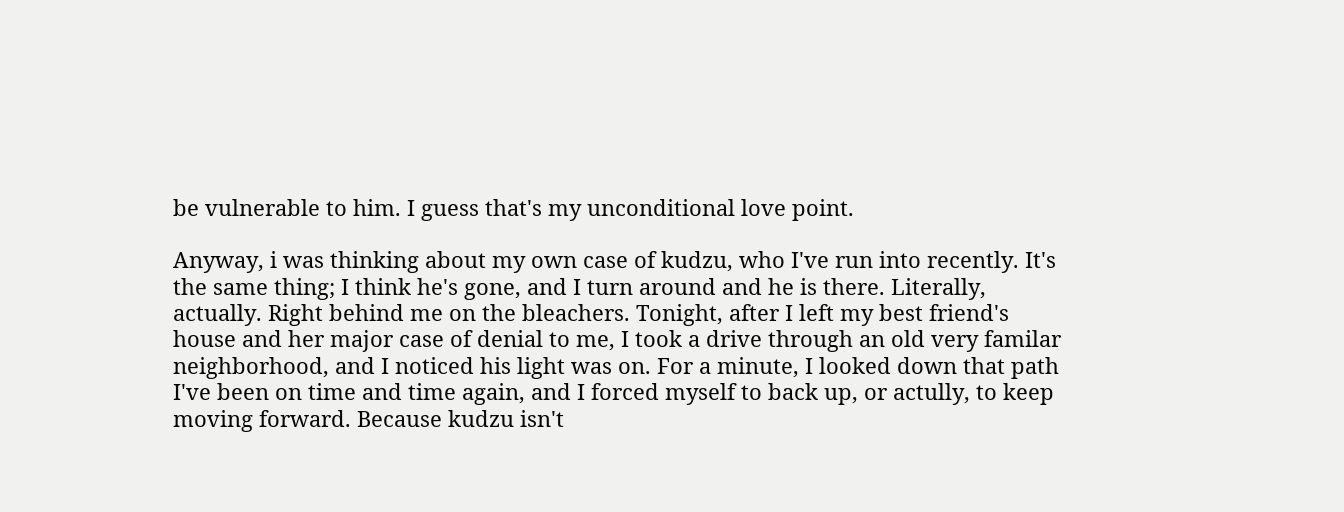be vulnerable to him. I guess that's my unconditional love point.

Anyway, i was thinking about my own case of kudzu, who I've run into recently. It's the same thing; I think he's gone, and I turn around and he is there. Literally, actually. Right behind me on the bleachers. Tonight, after I left my best friend's house and her major case of denial to me, I took a drive through an old very familar neighborhood, and I noticed his light was on. For a minute, I looked down that path I've been on time and time again, and I forced myself to back up, or actully, to keep moving forward. Because kudzu isn't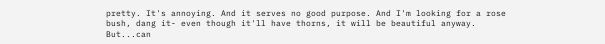pretty. It's annoying. And it serves no good purpose. And I'm looking for a rose bush, dang it- even though it'll have thorns, it will be beautiful anyway. But...can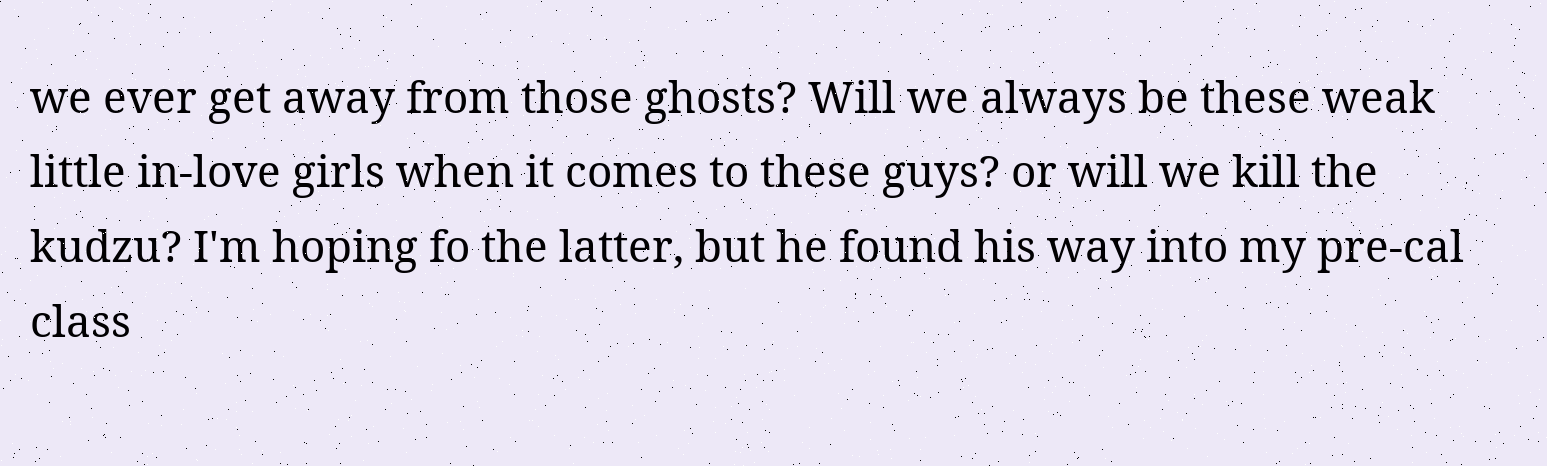we ever get away from those ghosts? Will we always be these weak little in-love girls when it comes to these guys? or will we kill the kudzu? I'm hoping fo the latter, but he found his way into my pre-cal class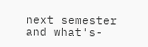next semester and what's-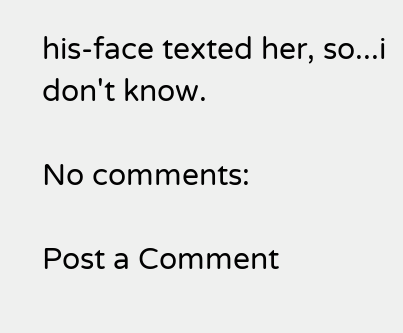his-face texted her, so...i don't know.

No comments:

Post a Comment